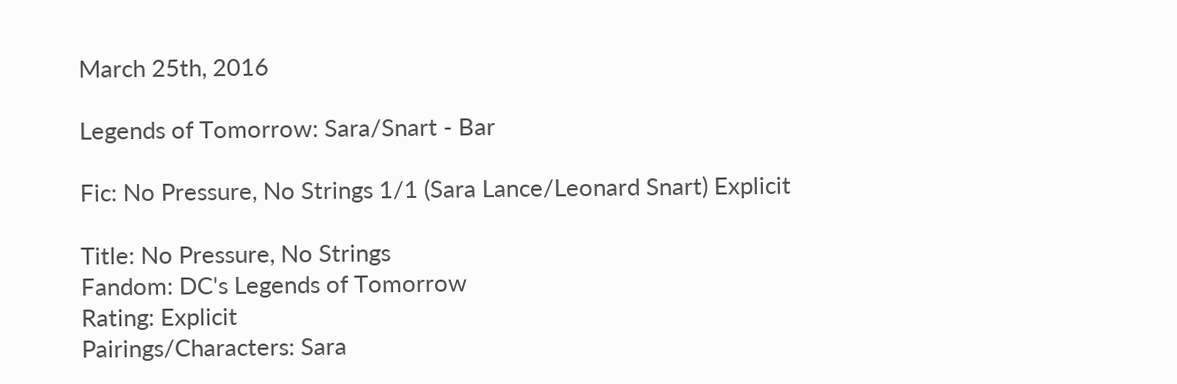March 25th, 2016

Legends of Tomorrow: Sara/Snart - Bar

Fic: No Pressure, No Strings 1/1 (Sara Lance/Leonard Snart) Explicit

Title: No Pressure, No Strings
Fandom: DC's Legends of Tomorrow
Rating: Explicit
Pairings/Characters: Sara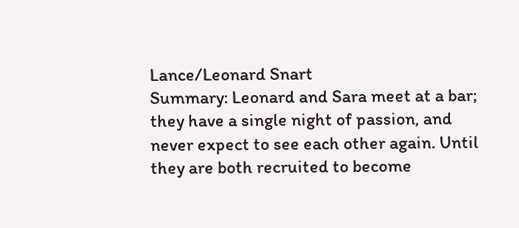Lance/Leonard Snart
Summary: Leonard and Sara meet at a bar; they have a single night of passion, and never expect to see each other again. Until they are both recruited to become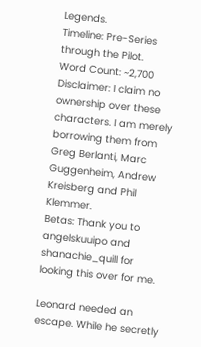Legends.
Timeline: Pre-Series through the Pilot.
Word Count: ~2,700
Disclaimer: I claim no ownership over these characters. I am merely borrowing them from Greg Berlanti, Marc Guggenheim, Andrew Kreisberg and Phil Klemmer.
Betas: Thank you to angelskuuipo and shanachie_quill for looking this over for me.

Leonard needed an escape. While he secretly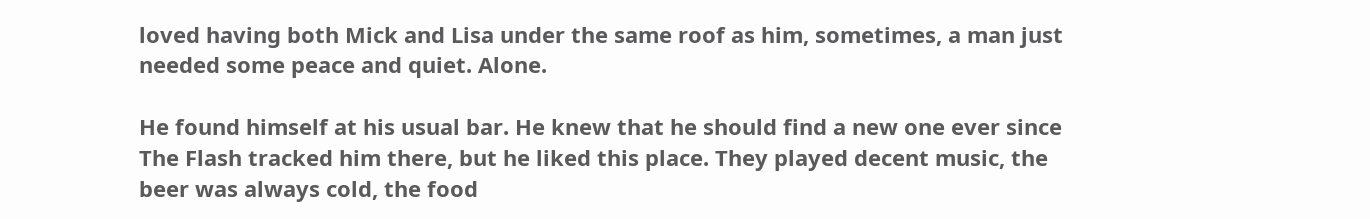loved having both Mick and Lisa under the same roof as him, sometimes, a man just needed some peace and quiet. Alone.

He found himself at his usual bar. He knew that he should find a new one ever since The Flash tracked him there, but he liked this place. They played decent music, the beer was always cold, the food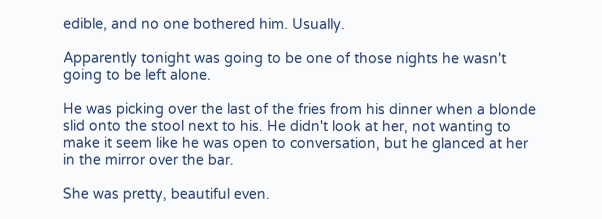edible, and no one bothered him. Usually.

Apparently tonight was going to be one of those nights he wasn't going to be left alone.

He was picking over the last of the fries from his dinner when a blonde slid onto the stool next to his. He didn't look at her, not wanting to make it seem like he was open to conversation, but he glanced at her in the mirror over the bar.

She was pretty, beautiful even.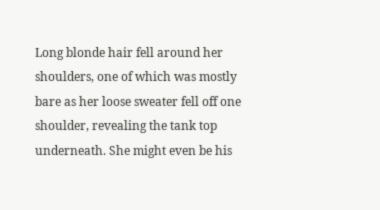Long blonde hair fell around her shoulders, one of which was mostly bare as her loose sweater fell off one shoulder, revealing the tank top underneath. She might even be his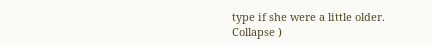type if she were a little older.
Collapse )